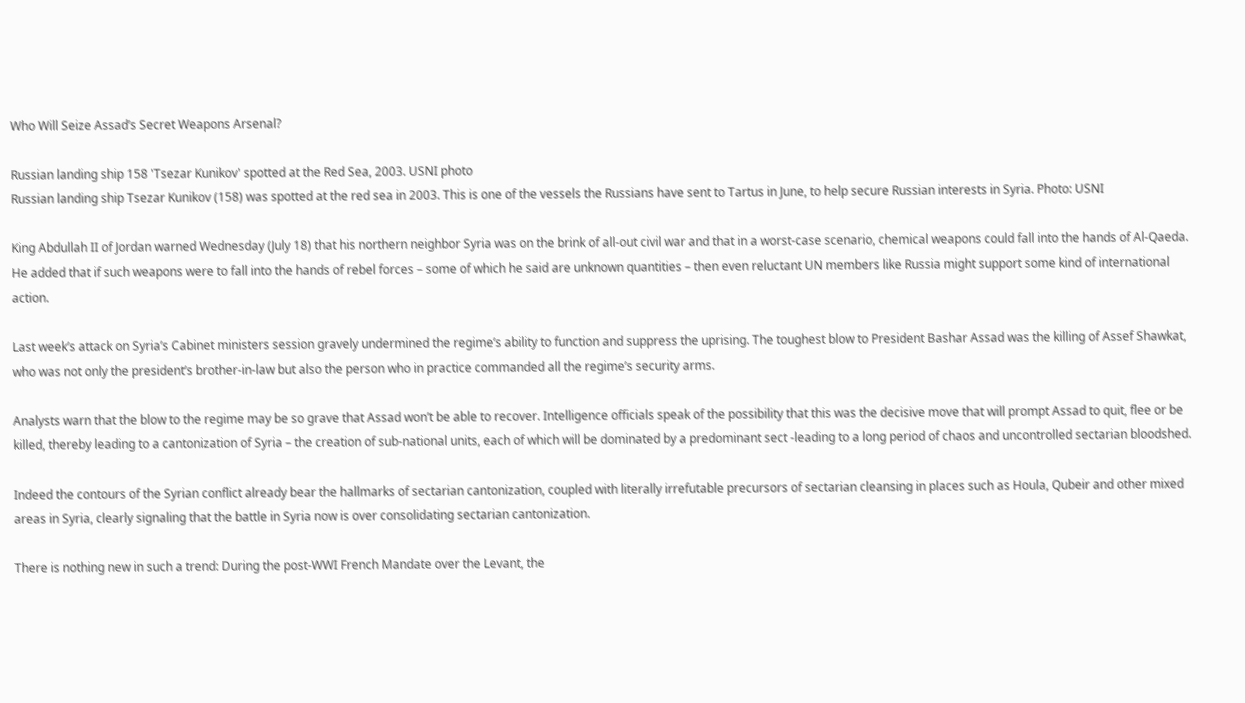Who Will Seize Assad’s Secret Weapons Arsenal?

Russian landing ship 158 'Tsezar Kunikov' spotted at the Red Sea, 2003. USNI photo
Russian landing ship Tsezar Kunikov (158) was spotted at the red sea in 2003. This is one of the vessels the Russians have sent to Tartus in June, to help secure Russian interests in Syria. Photo: USNI

King Abdullah II of Jordan warned Wednesday (July 18) that his northern neighbor Syria was on the brink of all-out civil war and that in a worst-case scenario, chemical weapons could fall into the hands of Al-Qaeda. He added that if such weapons were to fall into the hands of rebel forces – some of which he said are unknown quantities – then even reluctant UN members like Russia might support some kind of international action.

Last week’s attack on Syria’s Cabinet ministers session gravely undermined the regime’s ability to function and suppress the uprising. The toughest blow to President Bashar Assad was the killing of Assef Shawkat, who was not only the president’s brother-in-law but also the person who in practice commanded all the regime’s security arms.

Analysts warn that the blow to the regime may be so grave that Assad won’t be able to recover. Intelligence officials speak of the possibility that this was the decisive move that will prompt Assad to quit, flee or be killed, thereby leading to a cantonization of Syria – the creation of sub-national units, each of which will be dominated by a predominant sect -leading to a long period of chaos and uncontrolled sectarian bloodshed.

Indeed the contours of the Syrian conflict already bear the hallmarks of sectarian cantonization, coupled with literally irrefutable precursors of sectarian cleansing in places such as Houla, Qubeir and other mixed areas in Syria, clearly signaling that the battle in Syria now is over consolidating sectarian cantonization.

There is nothing new in such a trend: During the post-WWI French Mandate over the Levant, the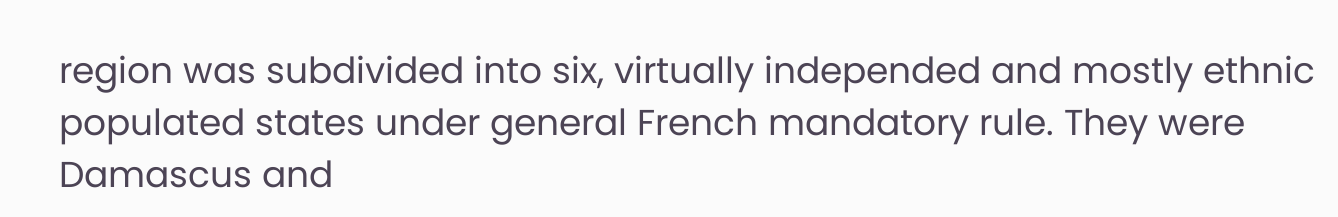region was subdivided into six, virtually independed and mostly ethnic populated states under general French mandatory rule. They were Damascus and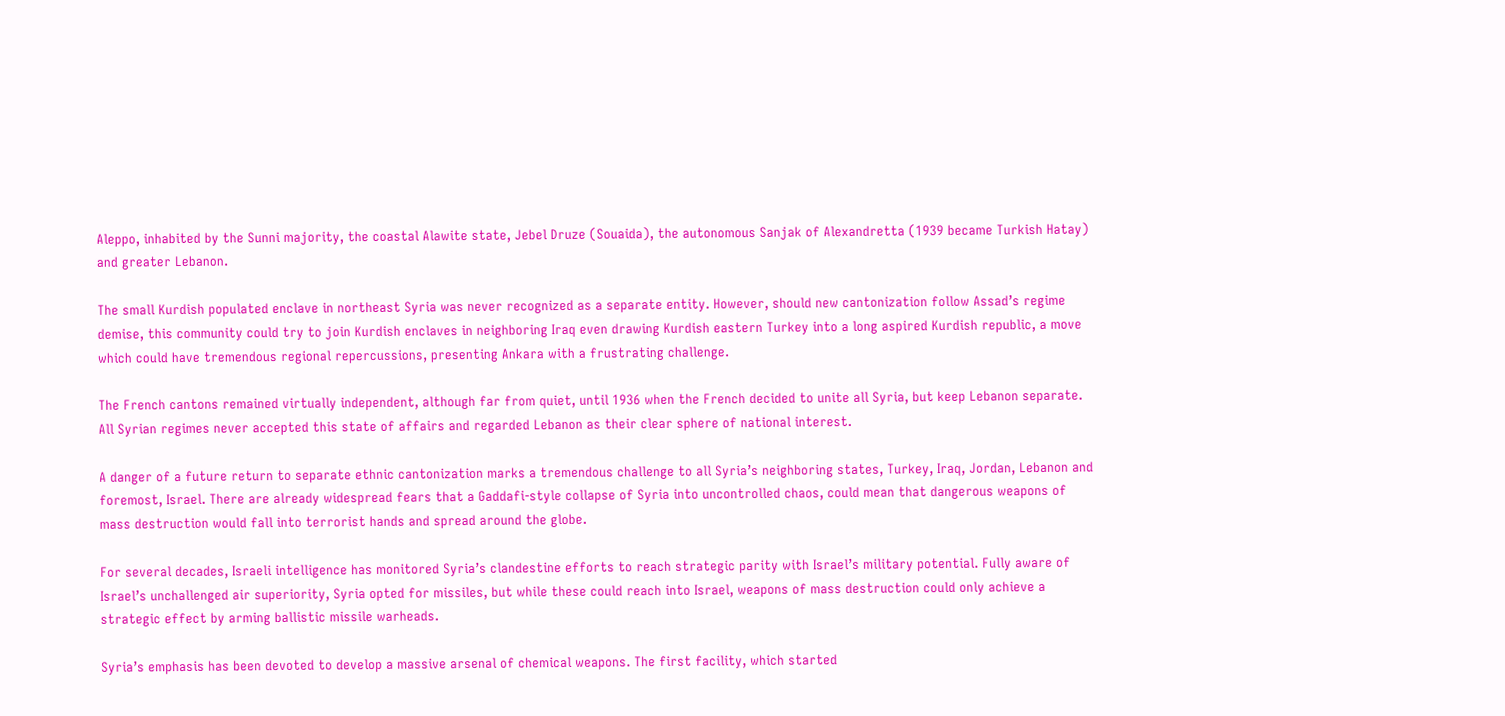Aleppo, inhabited by the Sunni majority, the coastal Alawite state, Jebel Druze (Souaida), the autonomous Sanjak of Alexandretta (1939 became Turkish Hatay) and greater Lebanon.

The small Kurdish populated enclave in northeast Syria was never recognized as a separate entity. However, should new cantonization follow Assad’s regime demise, this community could try to join Kurdish enclaves in neighboring Iraq even drawing Kurdish eastern Turkey into a long aspired Kurdish republic, a move which could have tremendous regional repercussions, presenting Ankara with a frustrating challenge.

The French cantons remained virtually independent, although far from quiet, until 1936 when the French decided to unite all Syria, but keep Lebanon separate. All Syrian regimes never accepted this state of affairs and regarded Lebanon as their clear sphere of national interest.

A danger of a future return to separate ethnic cantonization marks a tremendous challenge to all Syria’s neighboring states, Turkey, Iraq, Jordan, Lebanon and foremost, Israel. There are already widespread fears that a Gaddafi-style collapse of Syria into uncontrolled chaos, could mean that dangerous weapons of mass destruction would fall into terrorist hands and spread around the globe.

For several decades, Israeli intelligence has monitored Syria’s clandestine efforts to reach strategic parity with Israel’s military potential. Fully aware of Israel’s unchallenged air superiority, Syria opted for missiles, but while these could reach into Israel, weapons of mass destruction could only achieve a strategic effect by arming ballistic missile warheads.

Syria’s emphasis has been devoted to develop a massive arsenal of chemical weapons. The first facility, which started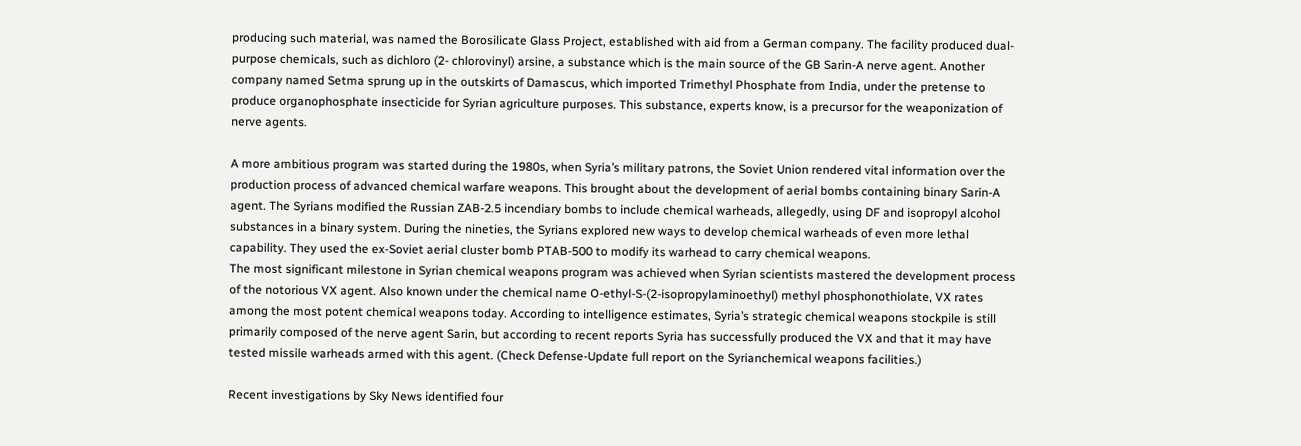producing such material, was named the Borosilicate Glass Project, established with aid from a German company. The facility produced dual-purpose chemicals, such as dichloro (2- chlorovinyl) arsine, a substance which is the main source of the GB Sarin-A nerve agent. Another company named Setma sprung up in the outskirts of Damascus, which imported Trimethyl Phosphate from India, under the pretense to produce organophosphate insecticide for Syrian agriculture purposes. This substance, experts know, is a precursor for the weaponization of nerve agents.

A more ambitious program was started during the 1980s, when Syria’s military patrons, the Soviet Union rendered vital information over the production process of advanced chemical warfare weapons. This brought about the development of aerial bombs containing binary Sarin-A agent. The Syrians modified the Russian ZAB-2.5 incendiary bombs to include chemical warheads, allegedly, using DF and isopropyl alcohol substances in a binary system. During the nineties, the Syrians explored new ways to develop chemical warheads of even more lethal capability. They used the ex-Soviet aerial cluster bomb PTAB-500 to modify its warhead to carry chemical weapons.
The most significant milestone in Syrian chemical weapons program was achieved when Syrian scientists mastered the development process of the notorious VX agent. Also known under the chemical name O-ethyl-S-(2-isopropylaminoethyl) methyl phosphonothiolate, VX rates among the most potent chemical weapons today. According to intelligence estimates, Syria’s strategic chemical weapons stockpile is still primarily composed of the nerve agent Sarin, but according to recent reports Syria has successfully produced the VX and that it may have tested missile warheads armed with this agent. (Check Defense-Update full report on the Syrianchemical weapons facilities.)

Recent investigations by Sky News identified four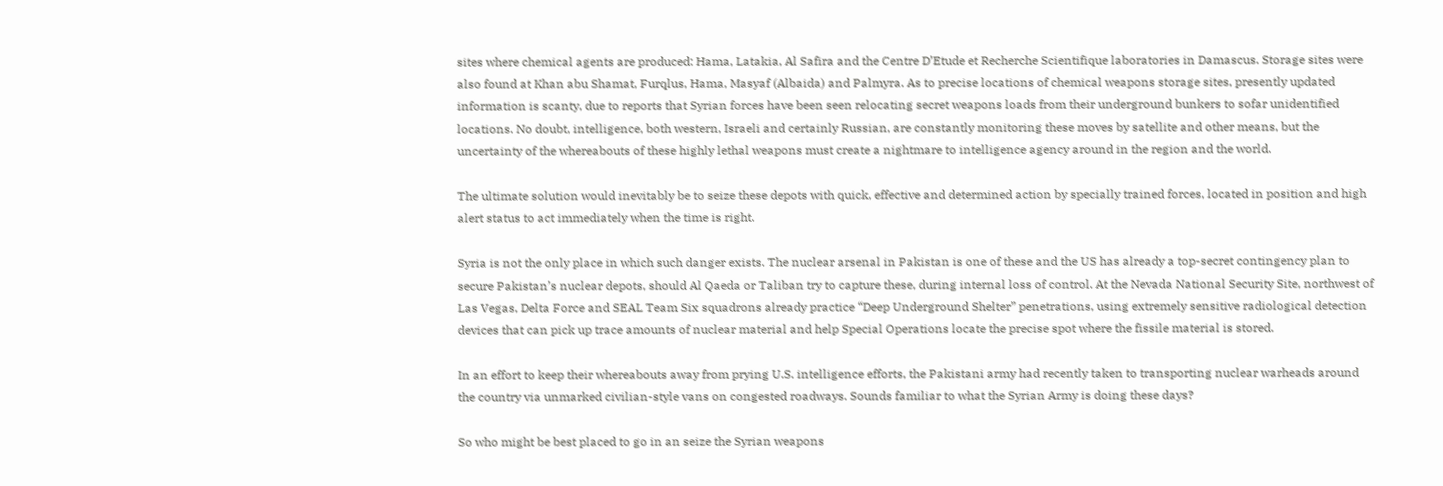sites where chemical agents are produced: Hama, Latakia, Al Safira and the Centre D’Etude et Recherche Scientifique laboratories in Damascus. Storage sites were also found at Khan abu Shamat, Furqlus, Hama, Masyaf (Albaida) and Palmyra. As to precise locations of chemical weapons storage sites, presently updated information is scanty, due to reports that Syrian forces have been seen relocating secret weapons loads from their underground bunkers to sofar unidentified locations. No doubt, intelligence, both western, Israeli and certainly Russian, are constantly monitoring these moves by satellite and other means, but the uncertainty of the whereabouts of these highly lethal weapons must create a nightmare to intelligence agency around in the region and the world.

The ultimate solution would inevitably be to seize these depots with quick, effective and determined action by specially trained forces, located in position and high alert status to act immediately when the time is right.

Syria is not the only place in which such danger exists. The nuclear arsenal in Pakistan is one of these and the US has already a top-secret contingency plan to secure Pakistan’s nuclear depots, should Al Qaeda or Taliban try to capture these, during internal loss of control. At the Nevada National Security Site, northwest of Las Vegas, Delta Force and SEAL Team Six squadrons already practice “Deep Underground Shelter” penetrations, using extremely sensitive radiological detection devices that can pick up trace amounts of nuclear material and help Special Operations locate the precise spot where the fissile material is stored.

In an effort to keep their whereabouts away from prying U.S. intelligence efforts, the Pakistani army had recently taken to transporting nuclear warheads around the country via unmarked civilian-style vans on congested roadways. Sounds familiar to what the Syrian Army is doing these days?

So who might be best placed to go in an seize the Syrian weapons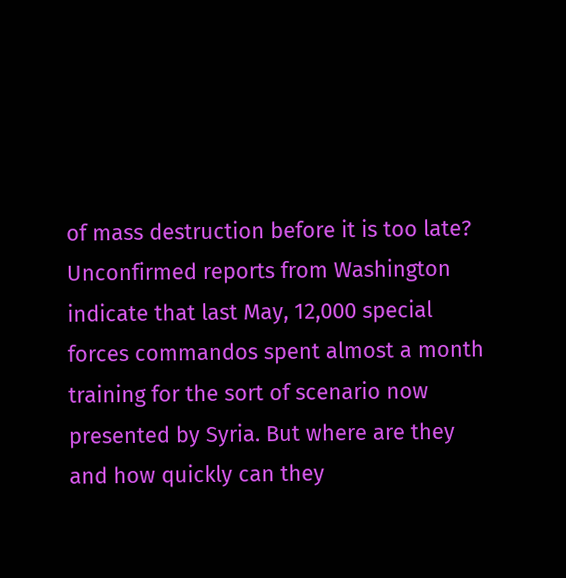of mass destruction before it is too late? Unconfirmed reports from Washington indicate that last May, 12,000 special forces commandos spent almost a month training for the sort of scenario now presented by Syria. But where are they and how quickly can they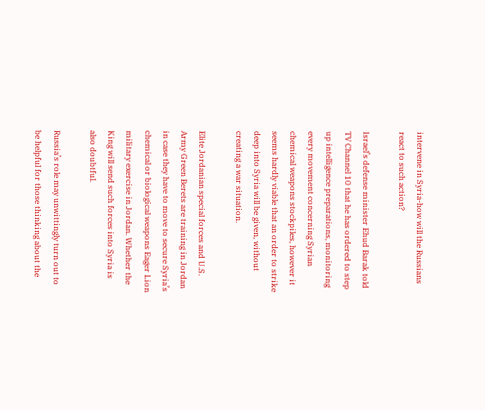intervene in Syria-how will the Russians react to such action?

Israel’s defense minister Ehud Barak told TV Channel 10 that he has ordered to step up intelligence preparations, monitoring every movement concerning Syrian chemical weapons stockpiles, however it seems hardly viable that an order to strike deep into Syria will be given, without creating a war situation.

Elite Jordanian special forces and U.S. Army Green Berets are training in Jordan in case they have to move to secure Syria’s chemical or biological weapons Eager Lion military exercise in Jordan. Whether the King will send such forces into Syria is also doubtful.

Russia’s role may unwittingly turn out to be helpful for those thinking about the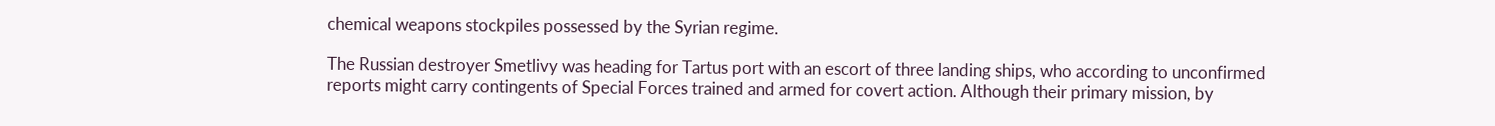chemical weapons stockpiles possessed by the Syrian regime.

The Russian destroyer Smetlivy was heading for Tartus port with an escort of three landing ships, who according to unconfirmed reports might carry contingents of Special Forces trained and armed for covert action. Although their primary mission, by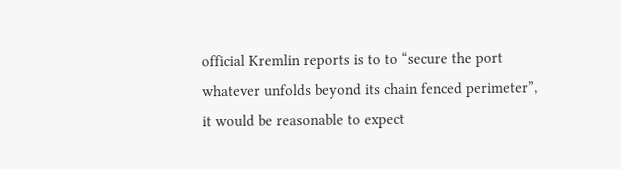official Kremlin reports is to to “secure the port whatever unfolds beyond its chain fenced perimeter”, it would be reasonable to expect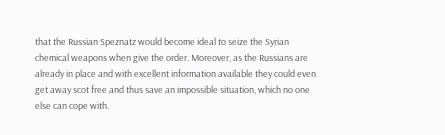that the Russian Speznatz would become ideal to seize the Syrian chemical weapons when give the order. Moreover, as the Russians are already in place and with excellent information available they could even get away scot free and thus save an impossible situation, which no one else can cope with.